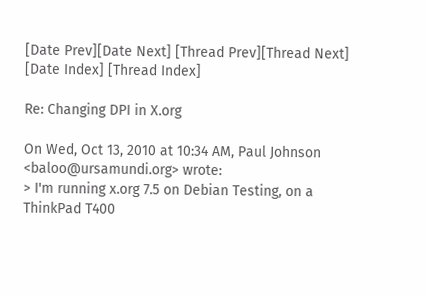[Date Prev][Date Next] [Thread Prev][Thread Next] [Date Index] [Thread Index]

Re: Changing DPI in X.org

On Wed, Oct 13, 2010 at 10:34 AM, Paul Johnson <baloo@ursamundi.org> wrote:
> I'm running x.org 7.5 on Debian Testing, on a ThinkPad T400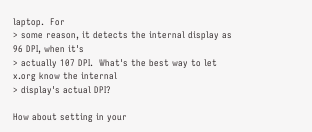laptop.  For
> some reason, it detects the internal display as 96 DPI, when it's
> actually 107 DPI.  What's the best way to let x.org know the internal
> display's actual DPI?

How about setting in your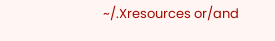~/.Xresources or/and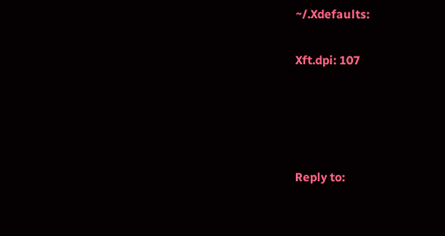~/.Xdefaults:

Xft.dpi: 107




Reply to: